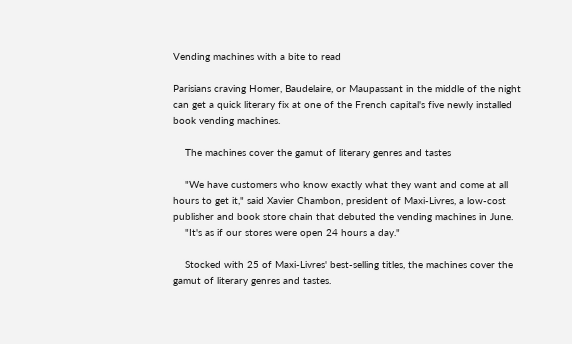Vending machines with a bite to read

Parisians craving Homer, Baudelaire, or Maupassant in the middle of the night can get a quick literary fix at one of the French capital's five newly installed book vending machines.

    The machines cover the gamut of literary genres and tastes

    "We have customers who know exactly what they want and come at all hours to get it," said Xavier Chambon, president of Maxi-Livres, a low-cost publisher and book store chain that debuted the vending machines in June.
    "It's as if our stores were open 24 hours a day."

    Stocked with 25 of Maxi-Livres' best-selling titles, the machines cover the gamut of literary genres and tastes.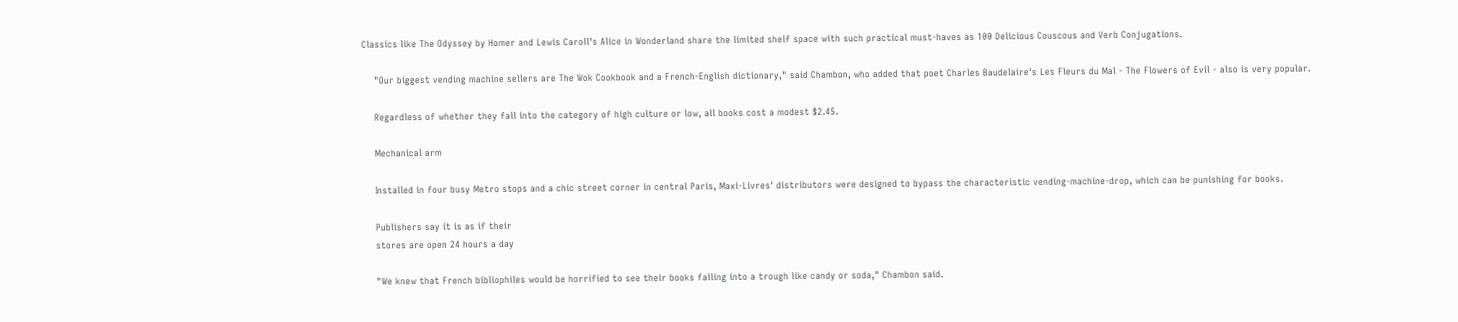Classics like The Odyssey by Homer and Lewis Caroll's Alice in Wonderland share the limited shelf space with such practical must-haves as 100 Delicious Couscous and Verb Conjugations.

    "Our biggest vending machine sellers are The Wok Cookbook and a French-English dictionary," said Chambon, who added that poet Charles Baudelaire's Les Fleurs du Mal - The Flowers of Evil - also is very popular.

    Regardless of whether they fall into the category of high culture or low, all books cost a modest $2.45.

    Mechanical arm

    Installed in four busy Metro stops and a chic street corner in central Paris, Maxi-Livres' distributors were designed to bypass the characteristic vending-machine-drop, which can be punishing for books.

    Publishers say it is as if their
    stores are open 24 hours a day

    "We knew that French bibliophiles would be horrified to see their books falling into a trough like candy or soda," Chambon said.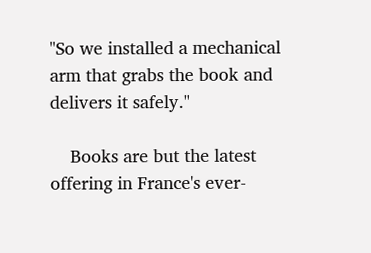"So we installed a mechanical arm that grabs the book and delivers it safely."

    Books are but the latest offering in France's ever-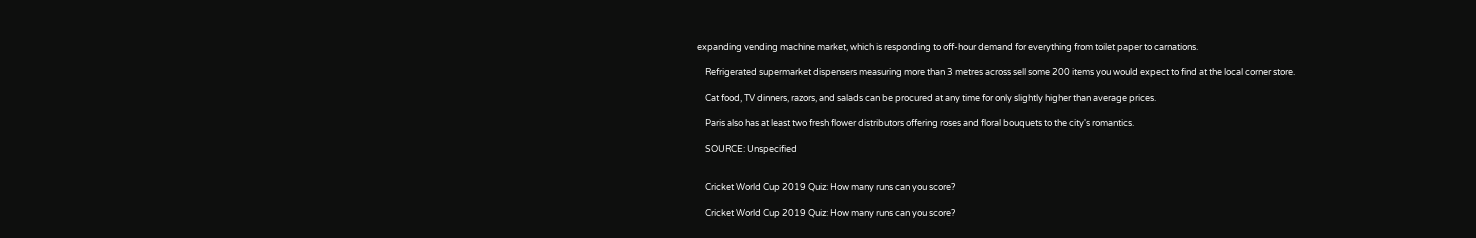expanding vending machine market, which is responding to off-hour demand for everything from toilet paper to carnations.

    Refrigerated supermarket dispensers measuring more than 3 metres across sell some 200 items you would expect to find at the local corner store.

    Cat food, TV dinners, razors, and salads can be procured at any time for only slightly higher than average prices.

    Paris also has at least two fresh flower distributors offering roses and floral bouquets to the city's romantics.

    SOURCE: Unspecified


    Cricket World Cup 2019 Quiz: How many runs can you score?

    Cricket World Cup 2019 Quiz: How many runs can you score?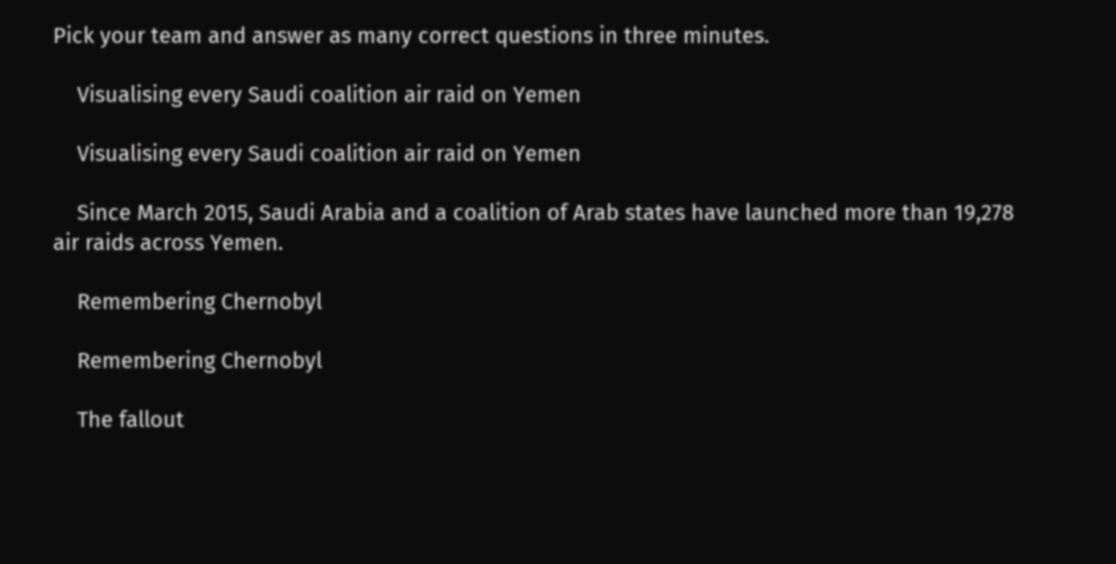Pick your team and answer as many correct questions in three minutes.

    Visualising every Saudi coalition air raid on Yemen

    Visualising every Saudi coalition air raid on Yemen

    Since March 2015, Saudi Arabia and a coalition of Arab states have launched more than 19,278 air raids across Yemen.

    Remembering Chernobyl

    Remembering Chernobyl

    The fallout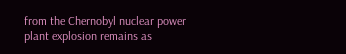from the Chernobyl nuclear power plant explosion remains as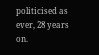politicised as ever, 28 years on.